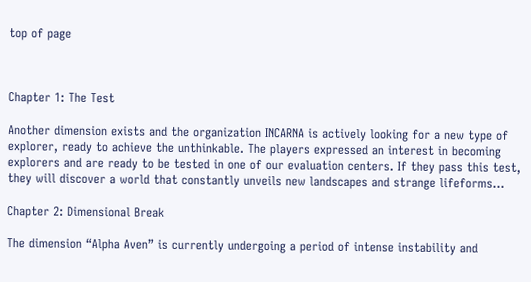top of page



Chapter 1: The Test

Another dimension exists and the organization INCARNA is actively looking for a new type of explorer, ready to achieve the unthinkable. The players expressed an interest in becoming explorers and are ready to be tested in one of our evaluation centers. If they pass this test, they will discover a world that constantly unveils new landscapes and strange lifeforms...

Chapter 2: Dimensional Break

The dimension “Alpha Aven” is currently undergoing a period of intense instability and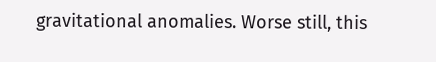gravitational anomalies. Worse still, this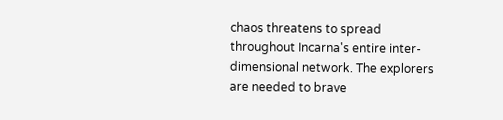chaos threatens to spread throughout Incarna's entire inter-dimensional network. The explorers are needed to brave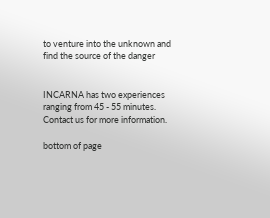to venture into the unknown and find the source of the danger


INCARNA has two experiences ranging from 45 - 55 minutes. Contact us for more information.

bottom of page